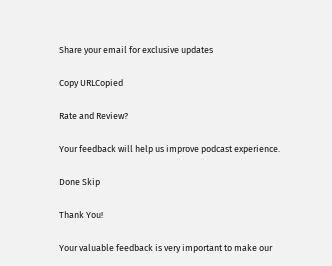Share your email for exclusive updates

Copy URLCopied

Rate and Review?

Your feedback will help us improve podcast experience.

Done Skip

Thank You!

Your valuable feedback is very important to make our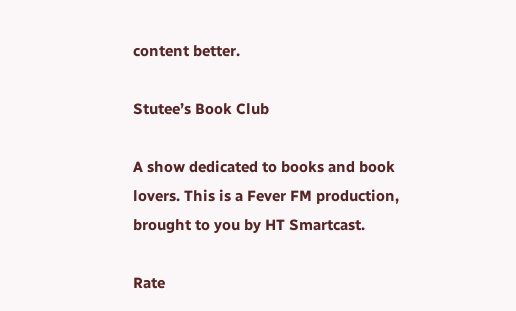content better.

Stutee’s Book Club

A show dedicated to books and book lovers. This is a Fever FM production, brought to you by HT Smartcast.

Rate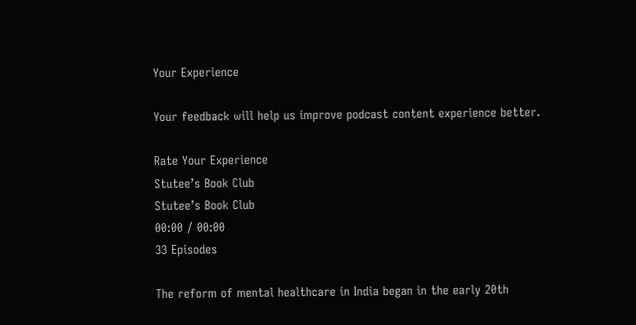Your Experience

Your feedback will help us improve podcast content experience better.

Rate Your Experience
Stutee’s Book Club
Stutee’s Book Club
00:00 / 00:00
33 Episodes

The reform of mental healthcare in India began in the early 20th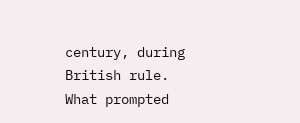century, during British rule. What prompted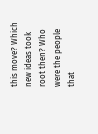this move? Which new ideas took root then? Who were the people that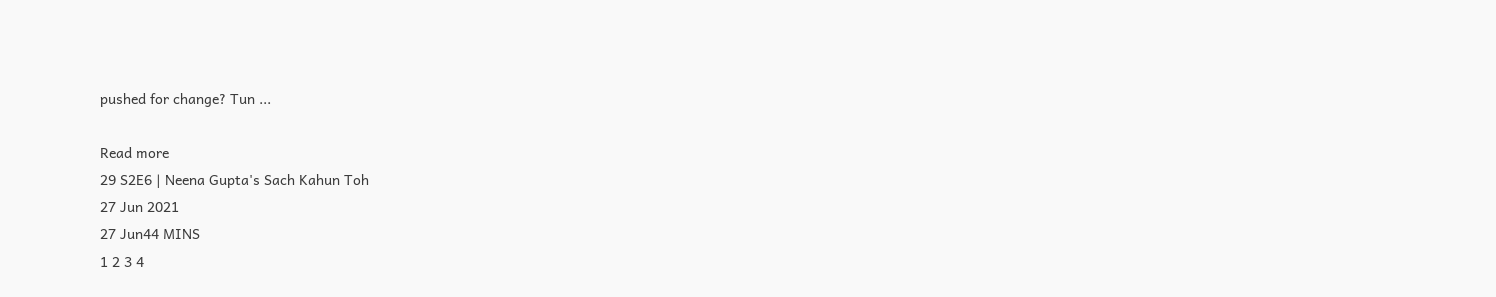pushed for change? Tun ...

Read more
29 S2E6 | Neena Gupta's Sach Kahun Toh
27 Jun 2021
27 Jun44 MINS
1 2 3 4